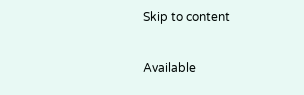Skip to content

Available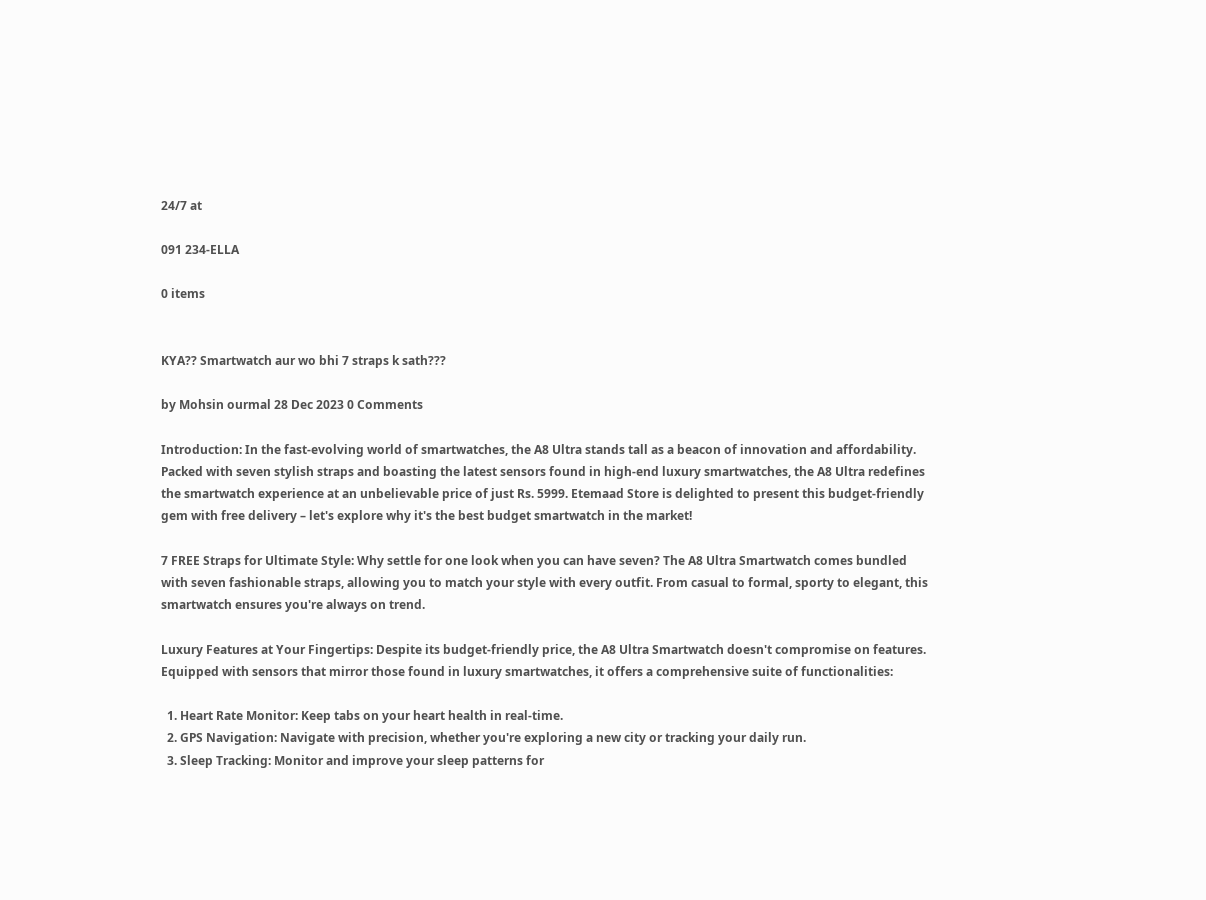24/7 at

091 234-ELLA

0 items


KYA?? Smartwatch aur wo bhi 7 straps k sath???

by Mohsin ourmal 28 Dec 2023 0 Comments

Introduction: In the fast-evolving world of smartwatches, the A8 Ultra stands tall as a beacon of innovation and affordability. Packed with seven stylish straps and boasting the latest sensors found in high-end luxury smartwatches, the A8 Ultra redefines the smartwatch experience at an unbelievable price of just Rs. 5999. Etemaad Store is delighted to present this budget-friendly gem with free delivery – let's explore why it's the best budget smartwatch in the market!

7 FREE Straps for Ultimate Style: Why settle for one look when you can have seven? The A8 Ultra Smartwatch comes bundled with seven fashionable straps, allowing you to match your style with every outfit. From casual to formal, sporty to elegant, this smartwatch ensures you're always on trend.

Luxury Features at Your Fingertips: Despite its budget-friendly price, the A8 Ultra Smartwatch doesn't compromise on features. Equipped with sensors that mirror those found in luxury smartwatches, it offers a comprehensive suite of functionalities:

  1. Heart Rate Monitor: Keep tabs on your heart health in real-time.
  2. GPS Navigation: Navigate with precision, whether you're exploring a new city or tracking your daily run.
  3. Sleep Tracking: Monitor and improve your sleep patterns for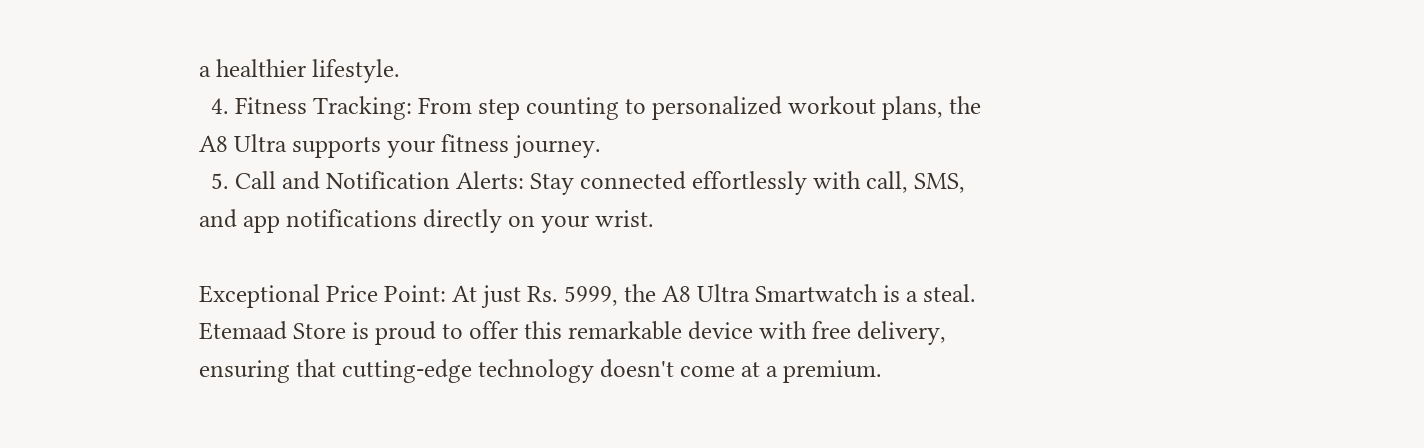a healthier lifestyle.
  4. Fitness Tracking: From step counting to personalized workout plans, the A8 Ultra supports your fitness journey.
  5. Call and Notification Alerts: Stay connected effortlessly with call, SMS, and app notifications directly on your wrist.

Exceptional Price Point: At just Rs. 5999, the A8 Ultra Smartwatch is a steal. Etemaad Store is proud to offer this remarkable device with free delivery, ensuring that cutting-edge technology doesn't come at a premium.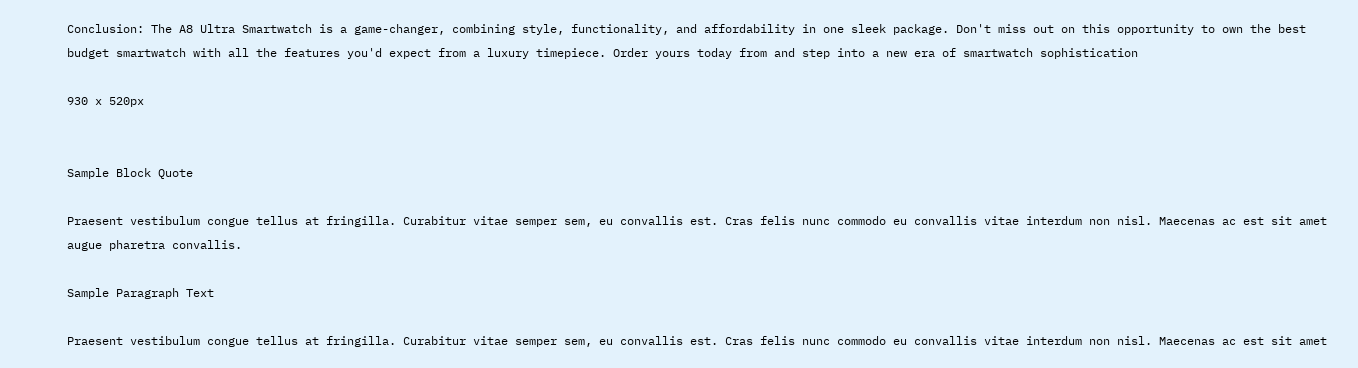Conclusion: The A8 Ultra Smartwatch is a game-changer, combining style, functionality, and affordability in one sleek package. Don't miss out on this opportunity to own the best budget smartwatch with all the features you'd expect from a luxury timepiece. Order yours today from and step into a new era of smartwatch sophistication

930 x 520px


Sample Block Quote

Praesent vestibulum congue tellus at fringilla. Curabitur vitae semper sem, eu convallis est. Cras felis nunc commodo eu convallis vitae interdum non nisl. Maecenas ac est sit amet augue pharetra convallis.

Sample Paragraph Text

Praesent vestibulum congue tellus at fringilla. Curabitur vitae semper sem, eu convallis est. Cras felis nunc commodo eu convallis vitae interdum non nisl. Maecenas ac est sit amet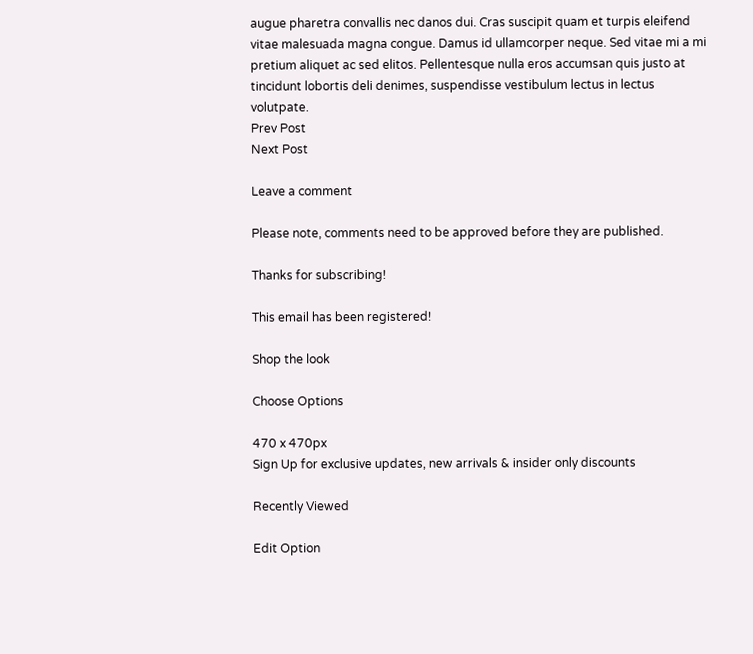augue pharetra convallis nec danos dui. Cras suscipit quam et turpis eleifend vitae malesuada magna congue. Damus id ullamcorper neque. Sed vitae mi a mi pretium aliquet ac sed elitos. Pellentesque nulla eros accumsan quis justo at tincidunt lobortis deli denimes, suspendisse vestibulum lectus in lectus volutpate.
Prev Post
Next Post

Leave a comment

Please note, comments need to be approved before they are published.

Thanks for subscribing!

This email has been registered!

Shop the look

Choose Options

470 x 470px
Sign Up for exclusive updates, new arrivals & insider only discounts

Recently Viewed

Edit Option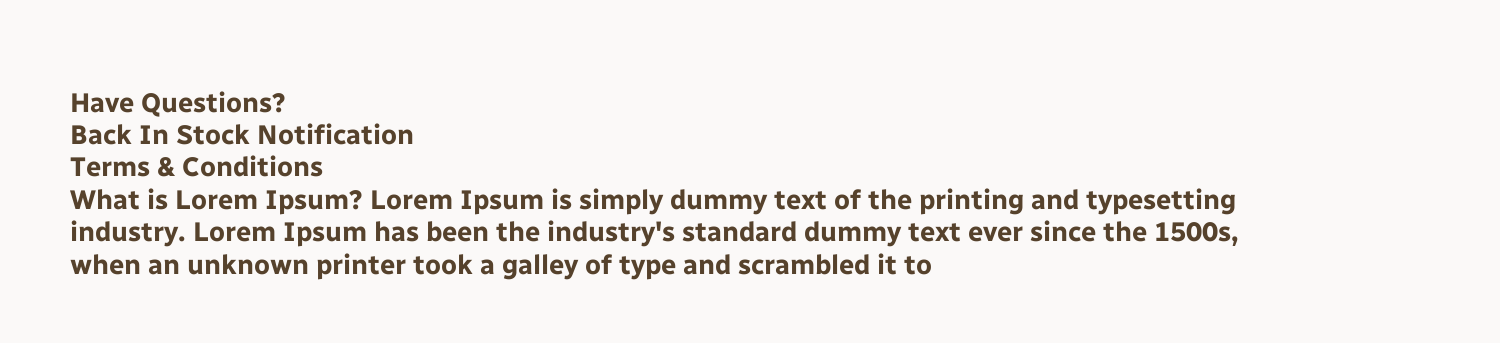Have Questions?
Back In Stock Notification
Terms & Conditions
What is Lorem Ipsum? Lorem Ipsum is simply dummy text of the printing and typesetting industry. Lorem Ipsum has been the industry's standard dummy text ever since the 1500s, when an unknown printer took a galley of type and scrambled it to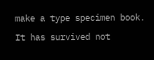make a type specimen book. It has survived not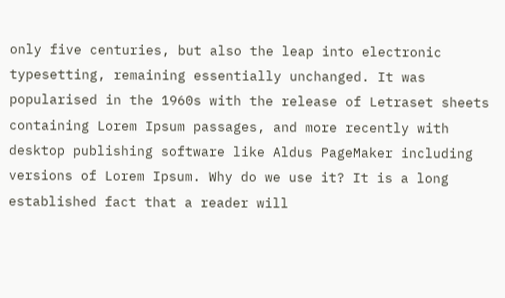only five centuries, but also the leap into electronic typesetting, remaining essentially unchanged. It was popularised in the 1960s with the release of Letraset sheets containing Lorem Ipsum passages, and more recently with desktop publishing software like Aldus PageMaker including versions of Lorem Ipsum. Why do we use it? It is a long established fact that a reader will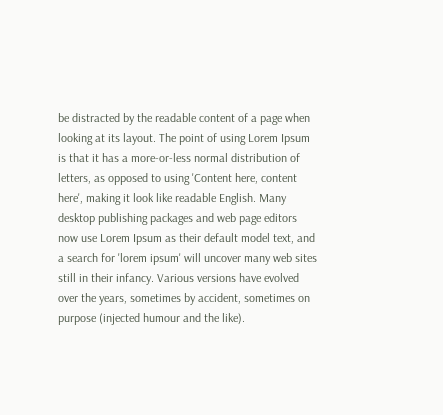be distracted by the readable content of a page when looking at its layout. The point of using Lorem Ipsum is that it has a more-or-less normal distribution of letters, as opposed to using 'Content here, content here', making it look like readable English. Many desktop publishing packages and web page editors now use Lorem Ipsum as their default model text, and a search for 'lorem ipsum' will uncover many web sites still in their infancy. Various versions have evolved over the years, sometimes by accident, sometimes on purpose (injected humour and the like).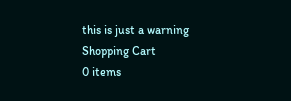this is just a warning
Shopping Cart
0 items